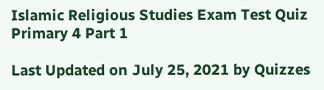Islamic Religious Studies Exam Test Quiz Primary 4 Part 1

Last Updated on July 25, 2021 by Quizzes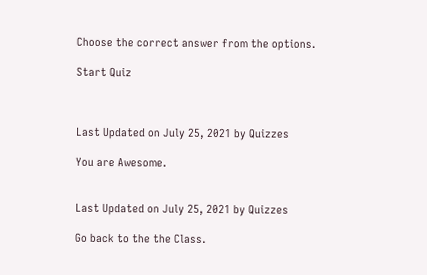Choose the correct answer from the options.

Start Quiz



Last Updated on July 25, 2021 by Quizzes

You are Awesome.


Last Updated on July 25, 2021 by Quizzes

Go back to the the Class.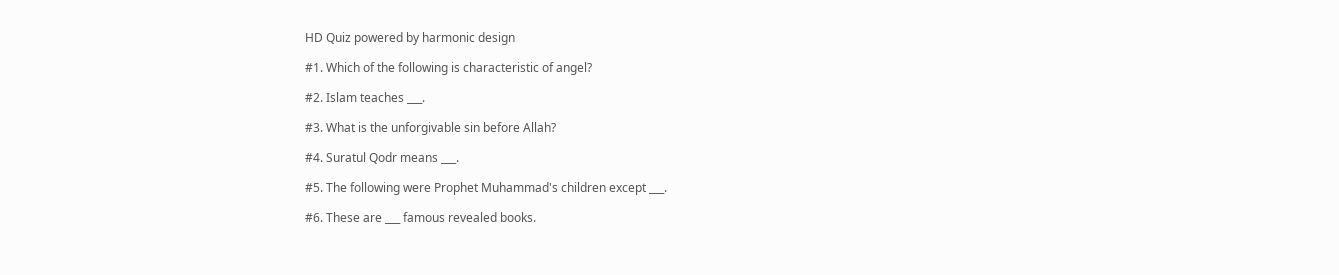HD Quiz powered by harmonic design

#1. Which of the following is characteristic of angel?

#2. Islam teaches ___.

#3. What is the unforgivable sin before Allah?

#4. Suratul Qodr means ___.

#5. The following were Prophet Muhammad's children except ___.

#6. These are ___ famous revealed books.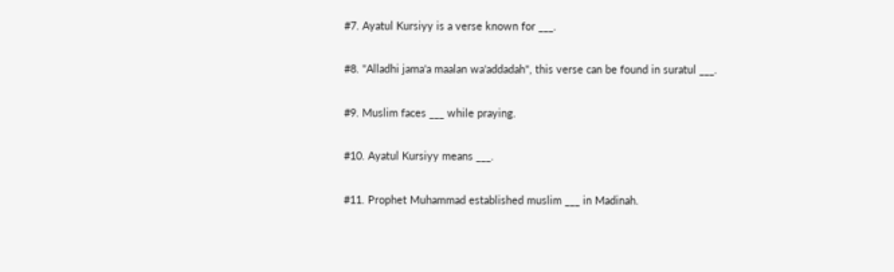#7. Ayatul Kursiyy is a verse known for ___.

#8. "Alladhi jama'a maalan wa'addadah", this verse can be found in suratul ___.

#9. Muslim faces ___ while praying.

#10. Ayatul Kursiyy means ___.

#11. Prophet Muhammad established muslim ___ in Madinah.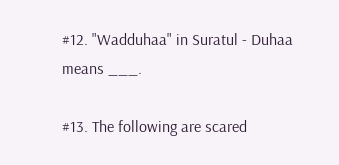#12. "Wadduhaa" in Suratul - Duhaa means ___.

#13. The following are scared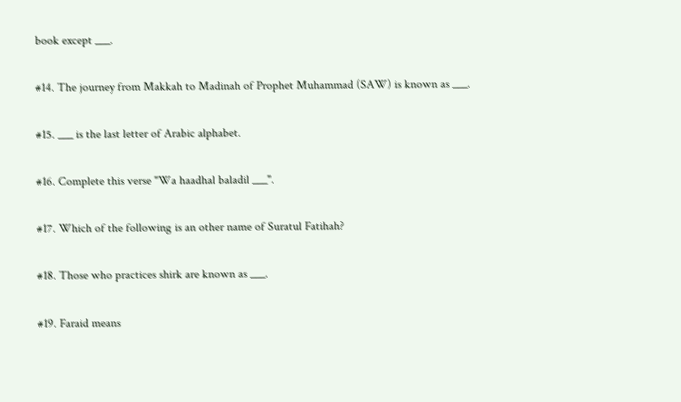book except ___.

#14. The journey from Makkah to Madinah of Prophet Muhammad (SAW) is known as ___.

#15. ___ is the last letter of Arabic alphabet.

#16. Complete this verse "Wa haadhal baladil ___".

#17. Which of the following is an other name of Suratul Fatihah?

#18. Those who practices shirk are known as ___.

#19. Faraid means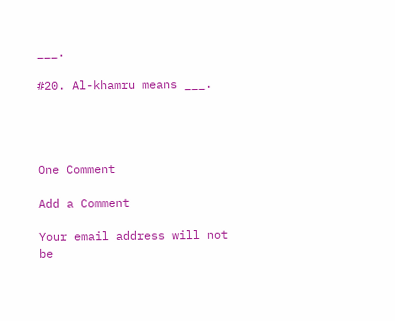___.

#20. Al-khamru means ___.




One Comment

Add a Comment

Your email address will not be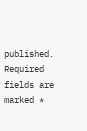published. Required fields are marked *